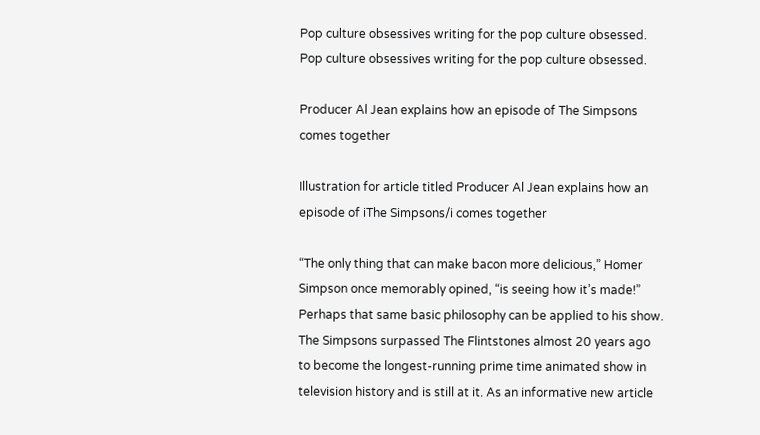Pop culture obsessives writing for the pop culture obsessed.
Pop culture obsessives writing for the pop culture obsessed.

Producer Al Jean explains how an episode of The Simpsons comes together

Illustration for article titled Producer Al Jean explains how an episode of iThe Simpsons/i comes together

“The only thing that can make bacon more delicious,” Homer Simpson once memorably opined, “is seeing how it’s made!” Perhaps that same basic philosophy can be applied to his show. The Simpsons surpassed The Flintstones almost 20 years ago to become the longest-running prime time animated show in television history and is still at it. As an informative new article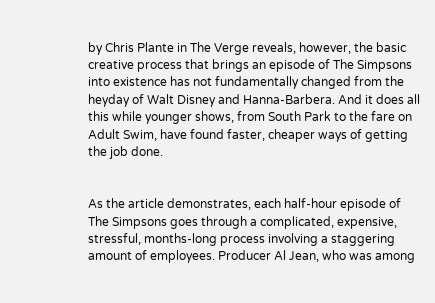by Chris Plante in The Verge reveals, however, the basic creative process that brings an episode of The Simpsons into existence has not fundamentally changed from the heyday of Walt Disney and Hanna-Barbera. And it does all this while younger shows, from South Park to the fare on Adult Swim, have found faster, cheaper ways of getting the job done.


As the article demonstrates, each half-hour episode of The Simpsons goes through a complicated, expensive, stressful, months-long process involving a staggering amount of employees. Producer Al Jean, who was among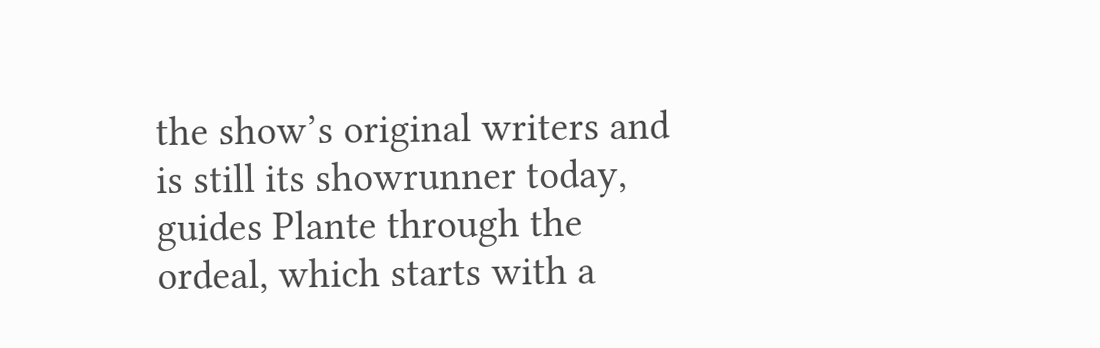the show’s original writers and is still its showrunner today, guides Plante through the ordeal, which starts with a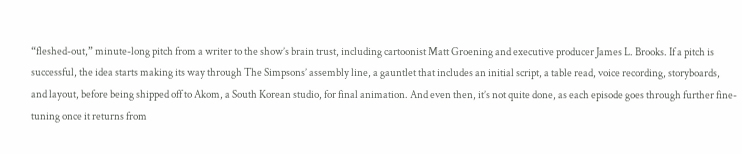“fleshed-out,” minute-long pitch from a writer to the show’s brain trust, including cartoonist Matt Groening and executive producer James L. Brooks. If a pitch is successful, the idea starts making its way through The Simpsons’ assembly line, a gauntlet that includes an initial script, a table read, voice recording, storyboards, and layout, before being shipped off to Akom, a South Korean studio, for final animation. And even then, it’s not quite done, as each episode goes through further fine-tuning once it returns from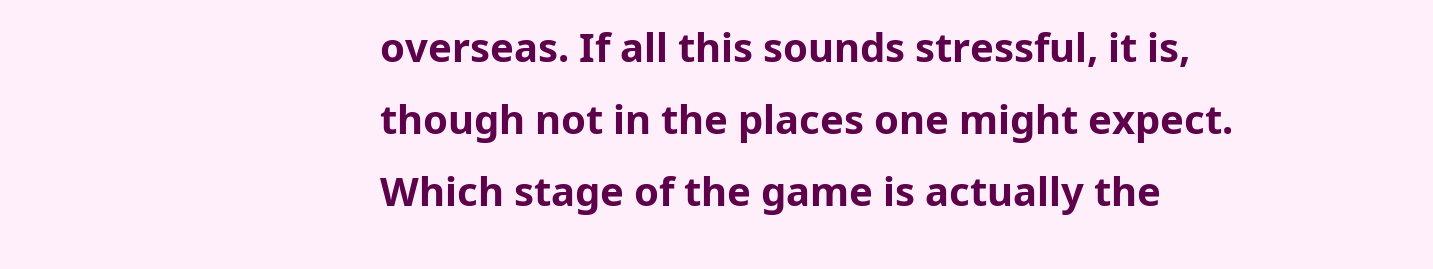overseas. If all this sounds stressful, it is, though not in the places one might expect. Which stage of the game is actually the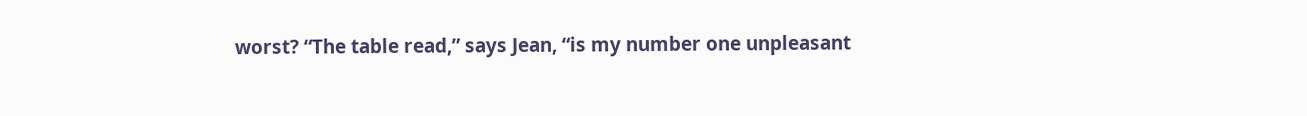worst? “The table read,” says Jean, “is my number one unpleasant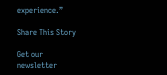experience.”

Share This Story

Get our newsletter